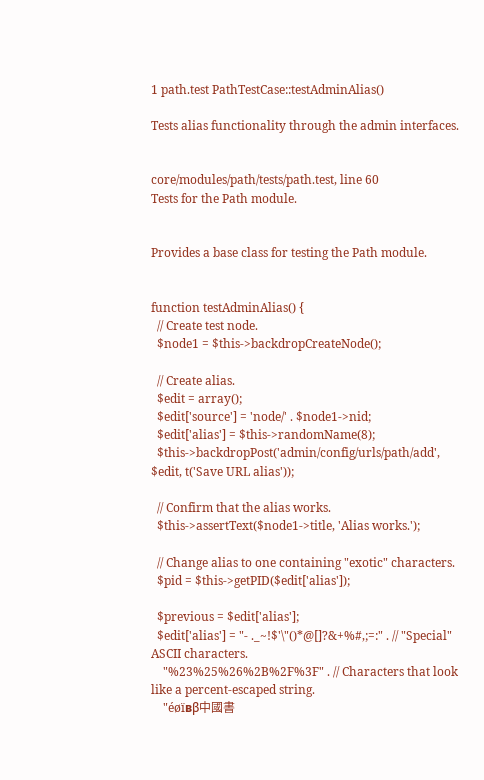1 path.test PathTestCase::testAdminAlias()

Tests alias functionality through the admin interfaces.


core/modules/path/tests/path.test, line 60
Tests for the Path module.


Provides a base class for testing the Path module.


function testAdminAlias() {
  // Create test node.
  $node1 = $this->backdropCreateNode();

  // Create alias.
  $edit = array();
  $edit['source'] = 'node/' . $node1->nid;
  $edit['alias'] = $this->randomName(8);
  $this->backdropPost('admin/config/urls/path/add', $edit, t('Save URL alias'));

  // Confirm that the alias works.
  $this->assertText($node1->title, 'Alias works.');

  // Change alias to one containing "exotic" characters.
  $pid = $this->getPID($edit['alias']);

  $previous = $edit['alias'];
  $edit['alias'] = "- ._~!$'\"()*@[]?&+%#,;=:" . // "Special" ASCII characters.
    "%23%25%26%2B%2F%3F" . // Characters that look like a percent-escaped string.
    "éøïвβ中國書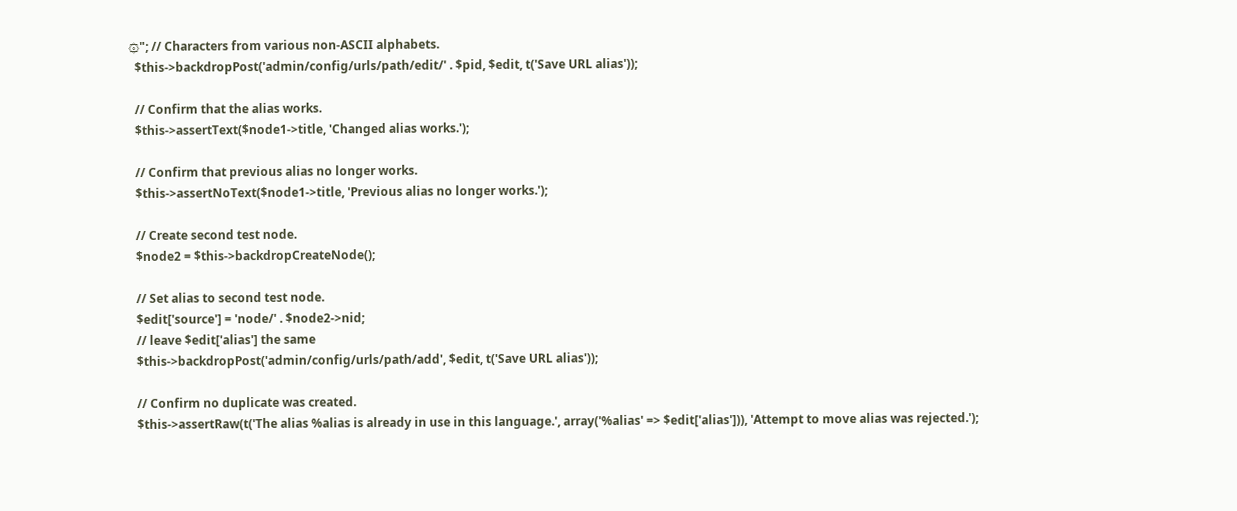۞"; // Characters from various non-ASCII alphabets.
  $this->backdropPost('admin/config/urls/path/edit/' . $pid, $edit, t('Save URL alias'));

  // Confirm that the alias works.
  $this->assertText($node1->title, 'Changed alias works.');

  // Confirm that previous alias no longer works.
  $this->assertNoText($node1->title, 'Previous alias no longer works.');

  // Create second test node.
  $node2 = $this->backdropCreateNode();

  // Set alias to second test node.
  $edit['source'] = 'node/' . $node2->nid;
  // leave $edit['alias'] the same
  $this->backdropPost('admin/config/urls/path/add', $edit, t('Save URL alias'));

  // Confirm no duplicate was created.
  $this->assertRaw(t('The alias %alias is already in use in this language.', array('%alias' => $edit['alias'])), 'Attempt to move alias was rejected.');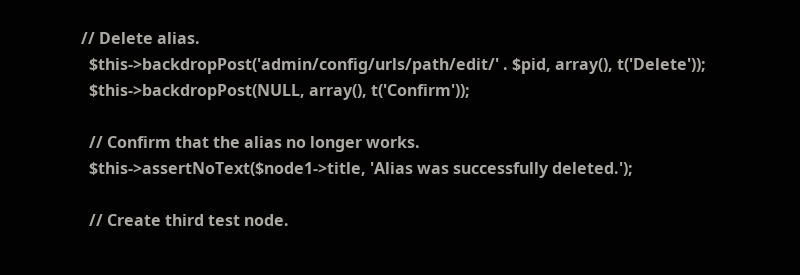// Delete alias.
  $this->backdropPost('admin/config/urls/path/edit/' . $pid, array(), t('Delete'));
  $this->backdropPost(NULL, array(), t('Confirm'));

  // Confirm that the alias no longer works.
  $this->assertNoText($node1->title, 'Alias was successfully deleted.');

  // Create third test node.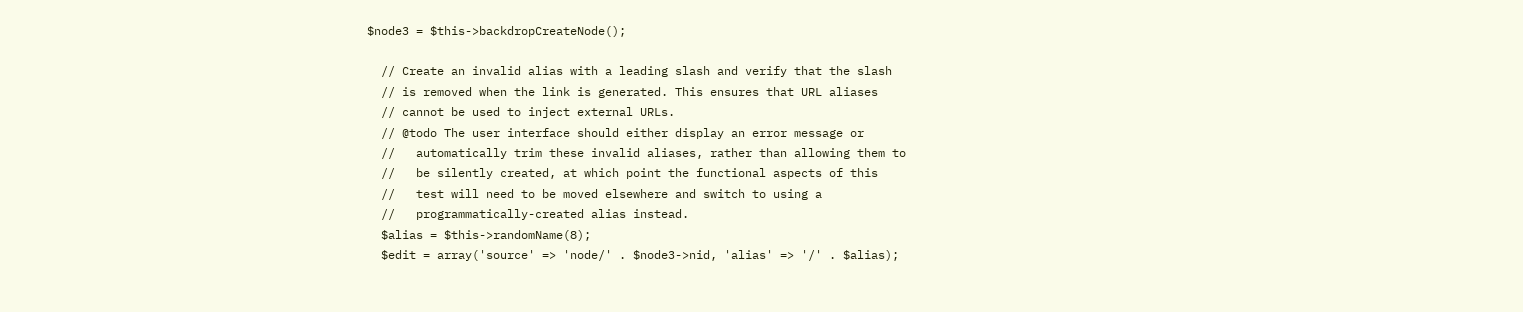$node3 = $this->backdropCreateNode();

  // Create an invalid alias with a leading slash and verify that the slash
  // is removed when the link is generated. This ensures that URL aliases
  // cannot be used to inject external URLs.
  // @todo The user interface should either display an error message or
  //   automatically trim these invalid aliases, rather than allowing them to
  //   be silently created, at which point the functional aspects of this
  //   test will need to be moved elsewhere and switch to using a
  //   programmatically-created alias instead.
  $alias = $this->randomName(8);
  $edit = array('source' => 'node/' . $node3->nid, 'alias' => '/' . $alias);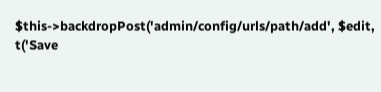$this->backdropPost('admin/config/urls/path/add', $edit, t('Save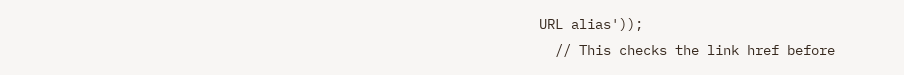URL alias'));
  // This checks the link href before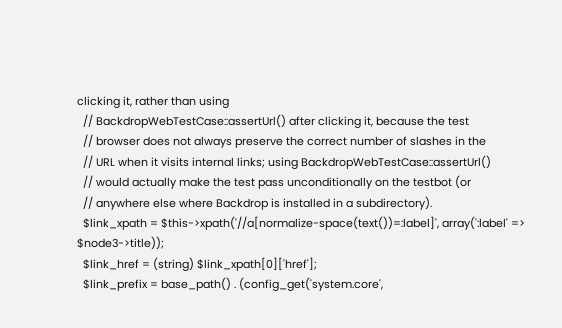clicking it, rather than using
  // BackdropWebTestCase::assertUrl() after clicking it, because the test
  // browser does not always preserve the correct number of slashes in the
  // URL when it visits internal links; using BackdropWebTestCase::assertUrl()
  // would actually make the test pass unconditionally on the testbot (or
  // anywhere else where Backdrop is installed in a subdirectory).
  $link_xpath = $this->xpath('//a[normalize-space(text())=:label]', array(':label' => $node3->title));
  $link_href = (string) $link_xpath[0]['href'];
  $link_prefix = base_path() . (config_get('system.core',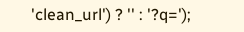'clean_url') ? '' : '?q=');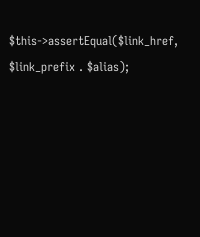$this->assertEqual($link_href, $link_prefix . $alias);